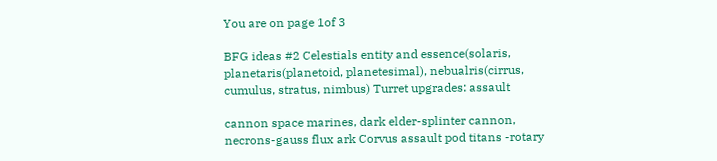You are on page 1of 3

BFG ideas #2 Celestials entity and essence(solaris, planetaris(planetoid, planetesimal), nebualris(cirrus, cumulus, stratus, nimbus) Turret upgrades: assault

cannon space marines, dark elder-splinter cannon, necrons-gauss flux ark Corvus assault pod titans -rotary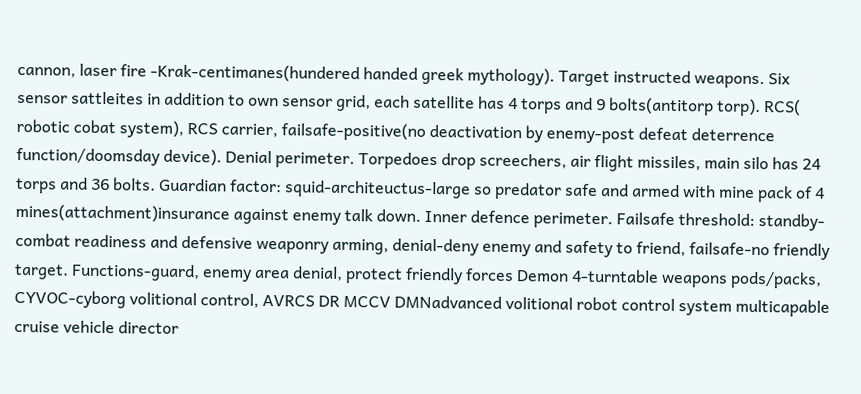cannon, laser fire -Krak-centimanes(hundered handed greek mythology). Target instructed weapons. Six sensor sattleites in addition to own sensor grid, each satellite has 4 torps and 9 bolts(antitorp torp). RCS( robotic cobat system), RCS carrier, failsafe-positive(no deactivation by enemy-post defeat deterrence function/doomsday device). Denial perimeter. Torpedoes drop screechers, air flight missiles, main silo has 24 torps and 36 bolts. Guardian factor: squid-architeuctus-large so predator safe and armed with mine pack of 4 mines(attachment)insurance against enemy talk down. Inner defence perimeter. Failsafe threshold: standby-combat readiness and defensive weaponry arming, denial-deny enemy and safety to friend, failsafe-no friendly target. Functions-guard, enemy area denial, protect friendly forces Demon 4-turntable weapons pods/packs, CYVOC-cyborg volitional control, AVRCS DR MCCV DMNadvanced volitional robot control system multicapable cruise vehicle director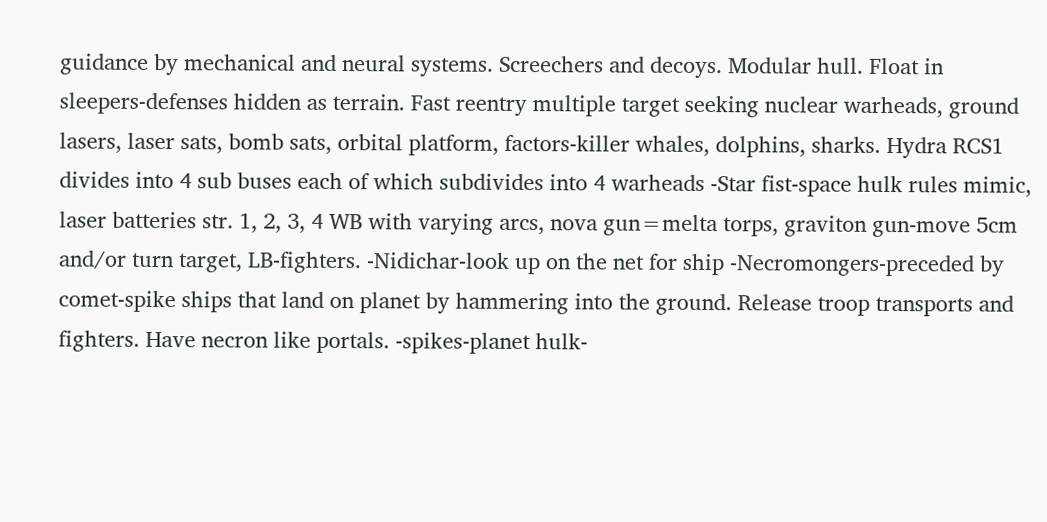guidance by mechanical and neural systems. Screechers and decoys. Modular hull. Float in sleepers-defenses hidden as terrain. Fast reentry multiple target seeking nuclear warheads, ground lasers, laser sats, bomb sats, orbital platform, factors-killer whales, dolphins, sharks. Hydra RCS1 divides into 4 sub buses each of which subdivides into 4 warheads -Star fist-space hulk rules mimic, laser batteries str. 1, 2, 3, 4 WB with varying arcs, nova gun=melta torps, graviton gun-move 5cm and/or turn target, LB-fighters. -Nidichar-look up on the net for ship -Necromongers-preceded by comet-spike ships that land on planet by hammering into the ground. Release troop transports and fighters. Have necron like portals. -spikes-planet hulk-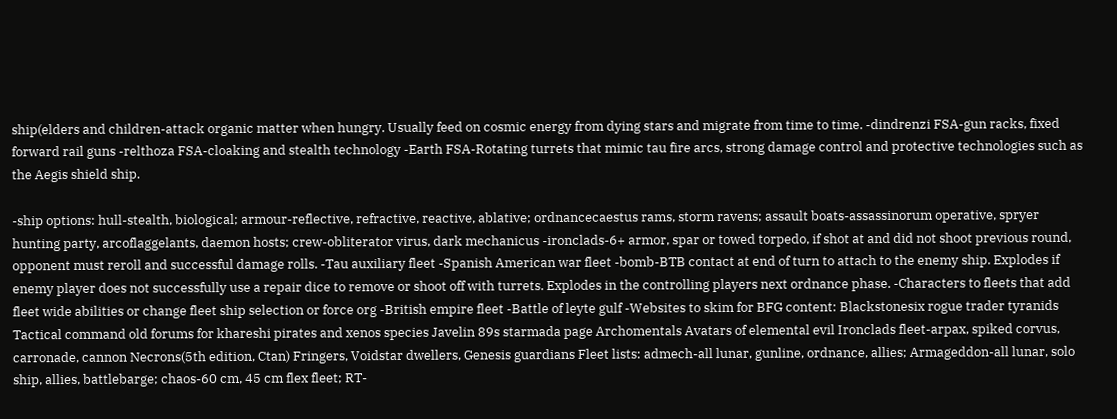ship(elders and children-attack organic matter when hungry. Usually feed on cosmic energy from dying stars and migrate from time to time. -dindrenzi FSA-gun racks, fixed forward rail guns -relthoza FSA-cloaking and stealth technology -Earth FSA-Rotating turrets that mimic tau fire arcs, strong damage control and protective technologies such as the Aegis shield ship.

-ship options: hull-stealth, biological; armour-reflective, refractive, reactive, ablative; ordnancecaestus rams, storm ravens; assault boats-assassinorum operative, spryer hunting party, arcoflaggelants, daemon hosts; crew-obliterator virus, dark mechanicus -ironclads-6+ armor, spar or towed torpedo, if shot at and did not shoot previous round, opponent must reroll and successful damage rolls. -Tau auxiliary fleet -Spanish American war fleet -bomb-BTB contact at end of turn to attach to the enemy ship. Explodes if enemy player does not successfully use a repair dice to remove or shoot off with turrets. Explodes in the controlling players next ordnance phase. -Characters to fleets that add fleet wide abilities or change fleet ship selection or force org -British empire fleet -Battle of leyte gulf -Websites to skim for BFG content: Blackstonesix rogue trader tyranids Tactical command old forums for khareshi pirates and xenos species Javelin 89s starmada page Archomentals Avatars of elemental evil Ironclads fleet-arpax, spiked corvus, carronade, cannon Necrons(5th edition, Ctan) Fringers, Voidstar dwellers, Genesis guardians Fleet lists: admech-all lunar, gunline, ordnance, allies; Armageddon-all lunar, solo ship, allies, battlebarge; chaos-60 cm, 45 cm flex fleet; RT-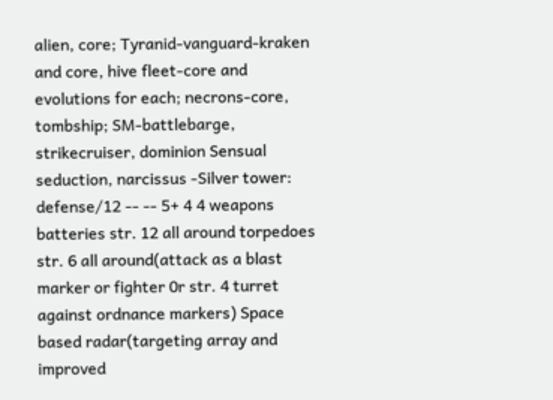alien, core; Tyranid-vanguard-kraken and core, hive fleet-core and evolutions for each; necrons-core, tombship; SM-battlebarge, strikecruiser, dominion Sensual seduction, narcissus -Silver tower: defense/12 -- -- 5+ 4 4 weapons batteries str. 12 all around torpedoes str. 6 all around(attack as a blast marker or fighter 0r str. 4 turret against ordnance markers) Space based radar(targeting array and improved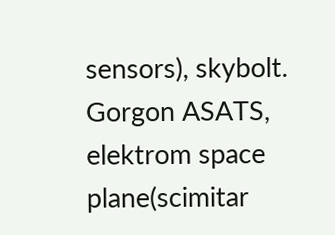sensors), skybolt. Gorgon ASATS, elektrom space plane(scimitar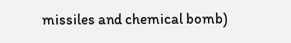missiles and chemical bomb)